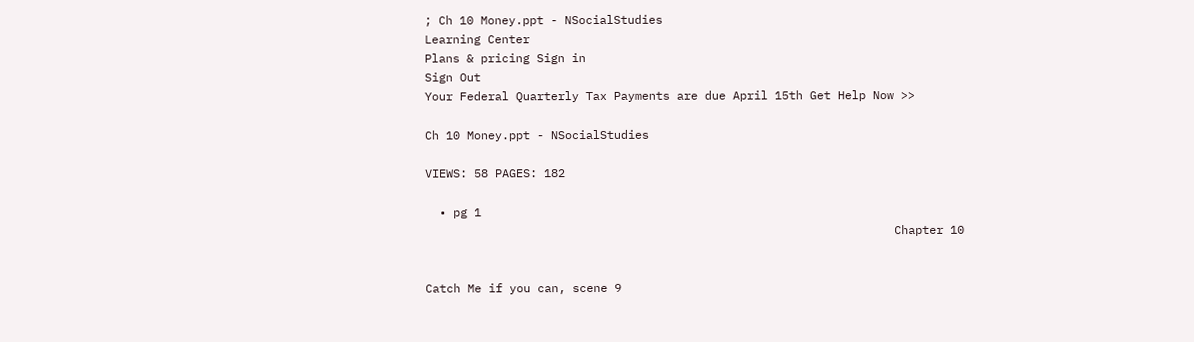; Ch 10 Money.ppt - NSocialStudies
Learning Center
Plans & pricing Sign in
Sign Out
Your Federal Quarterly Tax Payments are due April 15th Get Help Now >>

Ch 10 Money.ppt - NSocialStudies

VIEWS: 58 PAGES: 182

  • pg 1
                                                                   Chapter 10


Catch Me if you can, scene 9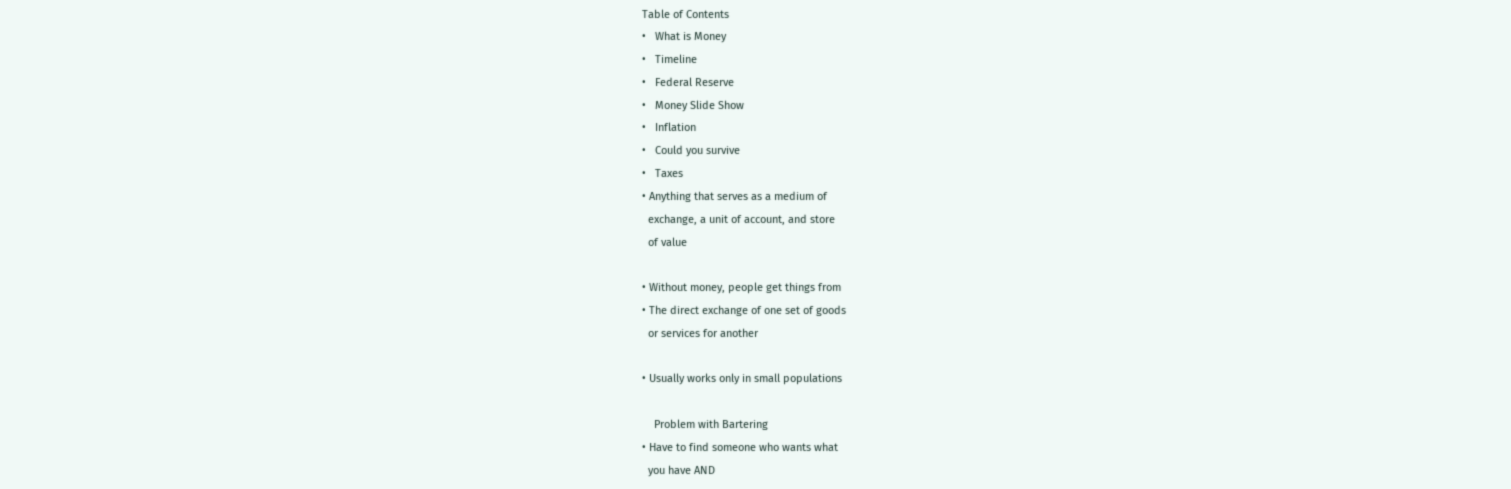Table of Contents
•   What is Money
•   Timeline
•   Federal Reserve
•   Money Slide Show
•   Inflation
•   Could you survive
•   Taxes
• Anything that serves as a medium of
  exchange, a unit of account, and store
  of value

• Without money, people get things from
• The direct exchange of one set of goods
  or services for another

• Usually works only in small populations

    Problem with Bartering
• Have to find someone who wants what
  you have AND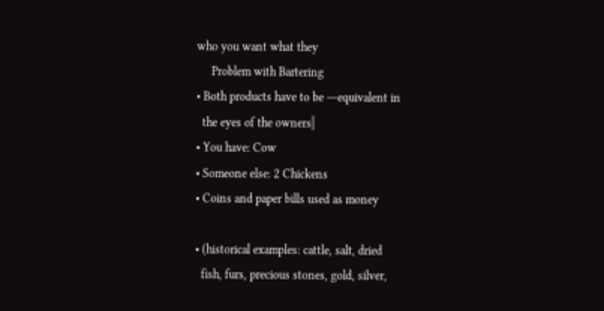who you want what they
     Problem with Bartering
• Both products have to be ―equivalent in
  the eyes of the owners‖
• You have: Cow
• Someone else: 2 Chickens
• Coins and paper bills used as money

• (historical examples: cattle, salt, dried
  fish, furs, precious stones, gold, silver,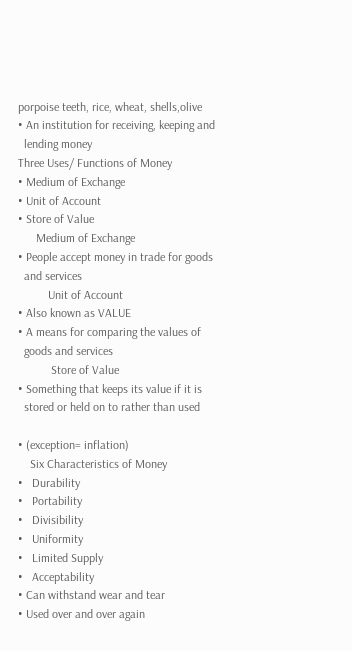porpoise teeth, rice, wheat, shells,olive
• An institution for receiving, keeping and
  lending money
Three Uses/ Functions of Money
• Medium of Exchange
• Unit of Account
• Store of Value
      Medium of Exchange
• People accept money in trade for goods
  and services
          Unit of Account
• Also known as VALUE
• A means for comparing the values of
  goods and services
           Store of Value
• Something that keeps its value if it is
  stored or held on to rather than used

• (exception= inflation)
    Six Characteristics of Money
•   Durability
•   Portability
•   Divisibility
•   Uniformity
•   Limited Supply
•   Acceptability
• Can withstand wear and tear
• Used over and over again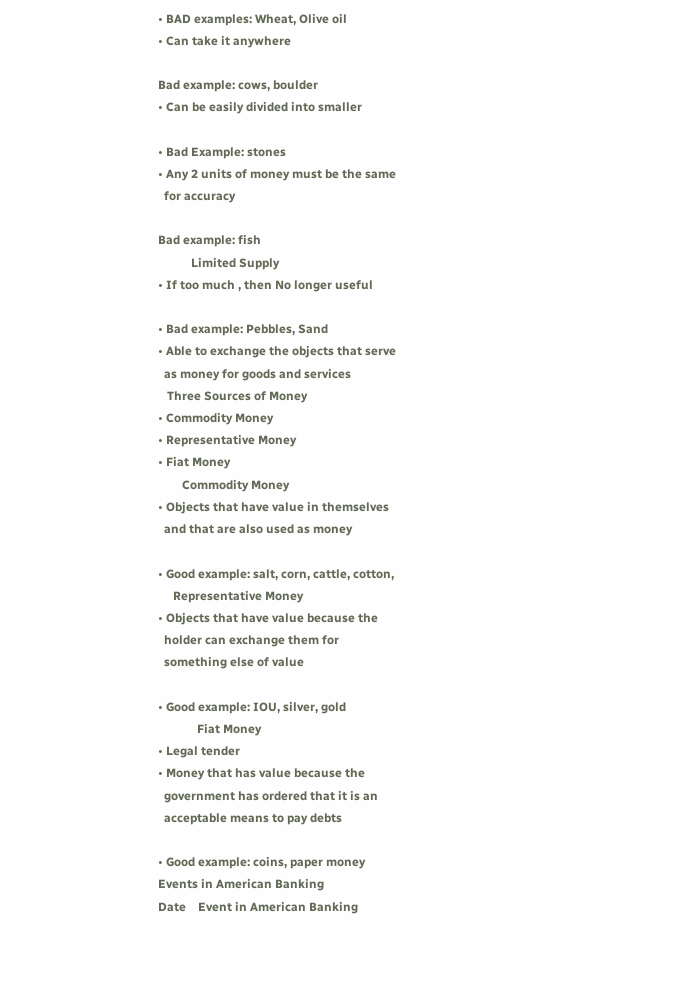• BAD examples: Wheat, Olive oil
• Can take it anywhere

Bad example: cows, boulder
• Can be easily divided into smaller

• Bad Example: stones
• Any 2 units of money must be the same
  for accuracy

Bad example: fish
           Limited Supply
• If too much , then No longer useful

• Bad example: Pebbles, Sand
• Able to exchange the objects that serve
  as money for goods and services
   Three Sources of Money
• Commodity Money
• Representative Money
• Fiat Money
        Commodity Money
• Objects that have value in themselves
  and that are also used as money

• Good example: salt, corn, cattle, cotton,
     Representative Money
• Objects that have value because the
  holder can exchange them for
  something else of value

• Good example: IOU, silver, gold
             Fiat Money
• Legal tender
• Money that has value because the
  government has ordered that it is an
  acceptable means to pay debts

• Good example: coins, paper money
Events in American Banking
Date    Event in American Banking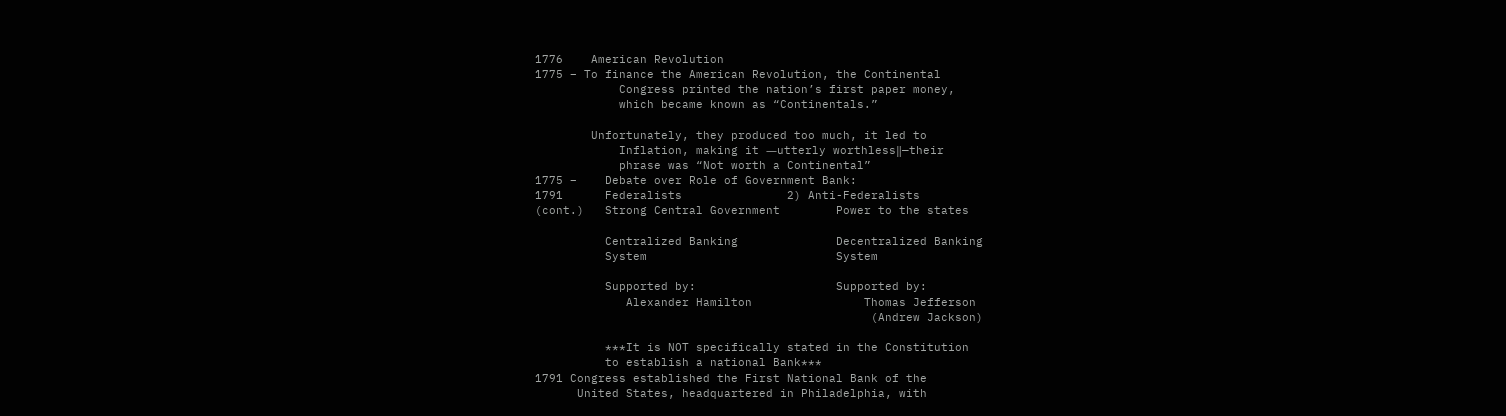1776    American Revolution
1775 – To finance the American Revolution, the Continental
            Congress printed the nation’s first paper money,
            which became known as “Continentals.”

        Unfortunately, they produced too much, it led to
            Inflation, making it ―utterly worthless‖—their
            phrase was “Not worth a Continental”
1775 –    Debate over Role of Government Bank:
1791      Federalists               2) Anti-Federalists
(cont.)   Strong Central Government        Power to the states

          Centralized Banking              Decentralized Banking
          System                           System

          Supported by:                    Supported by:
             Alexander Hamilton                Thomas Jefferson
                                                (Andrew Jackson)

          ***It is NOT specifically stated in the Constitution
          to establish a national Bank***
1791 Congress established the First National Bank of the
      United States, headquartered in Philadelphia, with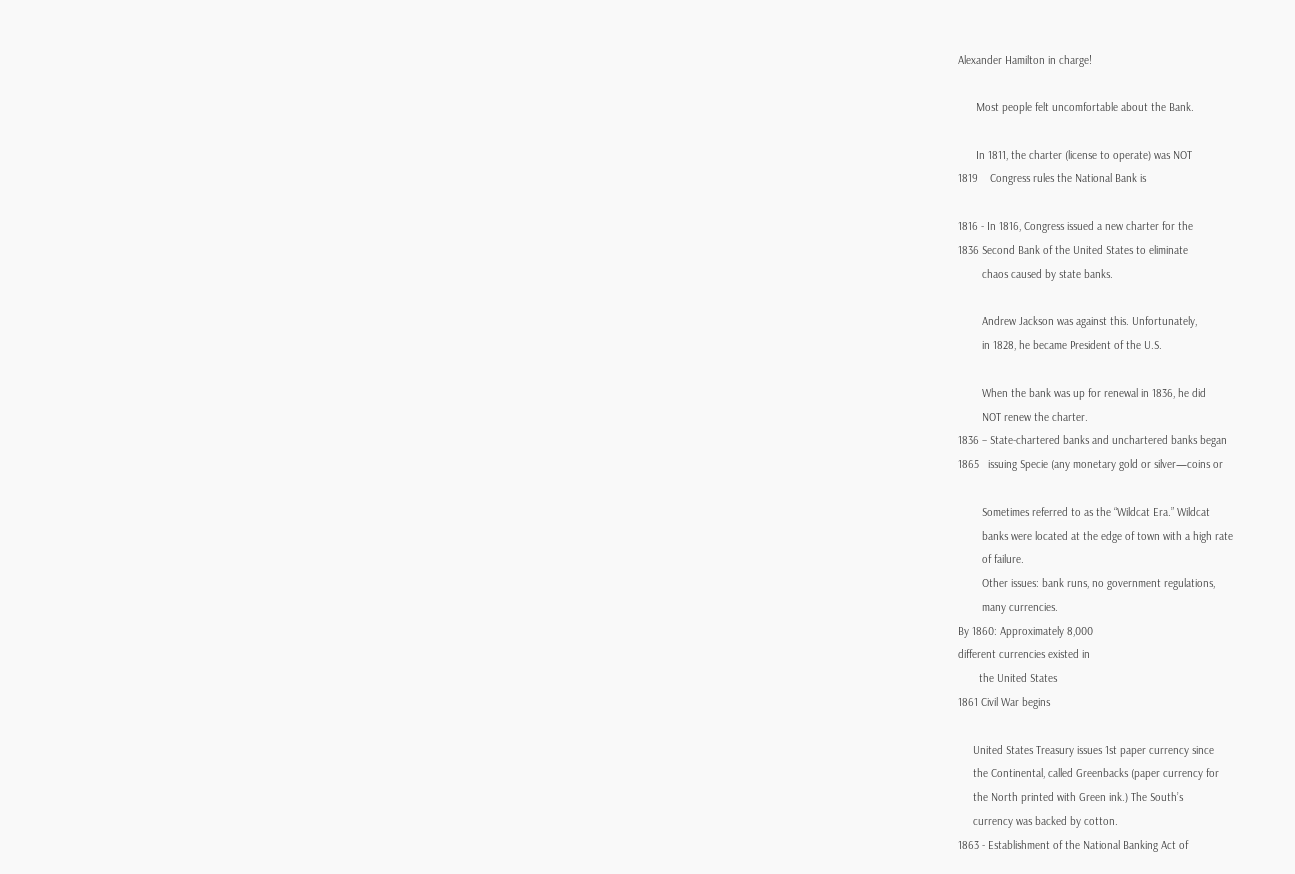Alexander Hamilton in charge!

      Most people felt uncomfortable about the Bank.

      In 1811, the charter (license to operate) was NOT
1819    Congress rules the National Bank is

1816 - In 1816, Congress issued a new charter for the
1836 Second Bank of the United States to eliminate
        chaos caused by state banks.

        Andrew Jackson was against this. Unfortunately,
        in 1828, he became President of the U.S.

        When the bank was up for renewal in 1836, he did
        NOT renew the charter.
1836 – State-chartered banks and unchartered banks began
1865   issuing Specie (any monetary gold or silver—coins or

        Sometimes referred to as the “Wildcat Era.” Wildcat
        banks were located at the edge of town with a high rate
        of failure.
        Other issues: bank runs, no government regulations,
        many currencies.
By 1860: Approximately 8,000
different currencies existed in
       the United States
1861 Civil War begins

     United States Treasury issues 1st paper currency since
     the Continental, called Greenbacks (paper currency for
     the North printed with Green ink.) The South’s
     currency was backed by cotton.
1863 - Establishment of the National Banking Act of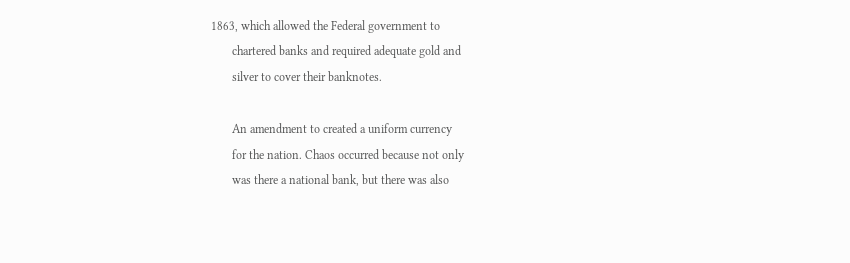1863, which allowed the Federal government to
       chartered banks and required adequate gold and
       silver to cover their banknotes.

       An amendment to created a uniform currency
       for the nation. Chaos occurred because not only
       was there a national bank, but there was also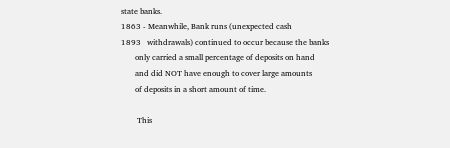state banks.
1863 - Meanwhile, Bank runs (unexpected cash
1893   withdrawals) continued to occur because the banks
       only carried a small percentage of deposits on hand
       and did NOT have enough to cover large amounts
       of deposits in a short amount of time.

        This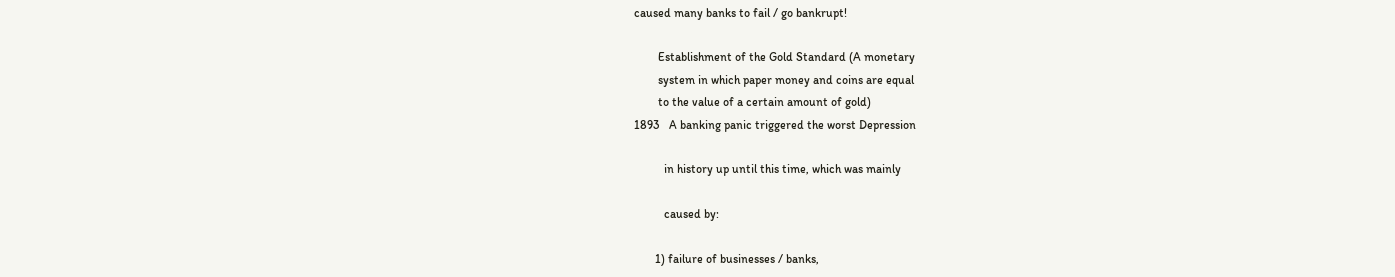caused many banks to fail / go bankrupt!

        Establishment of the Gold Standard (A monetary
        system in which paper money and coins are equal
        to the value of a certain amount of gold)
1893   A banking panic triggered the worst Depression

          in history up until this time, which was mainly

          caused by:

       1) failure of businesses / banks,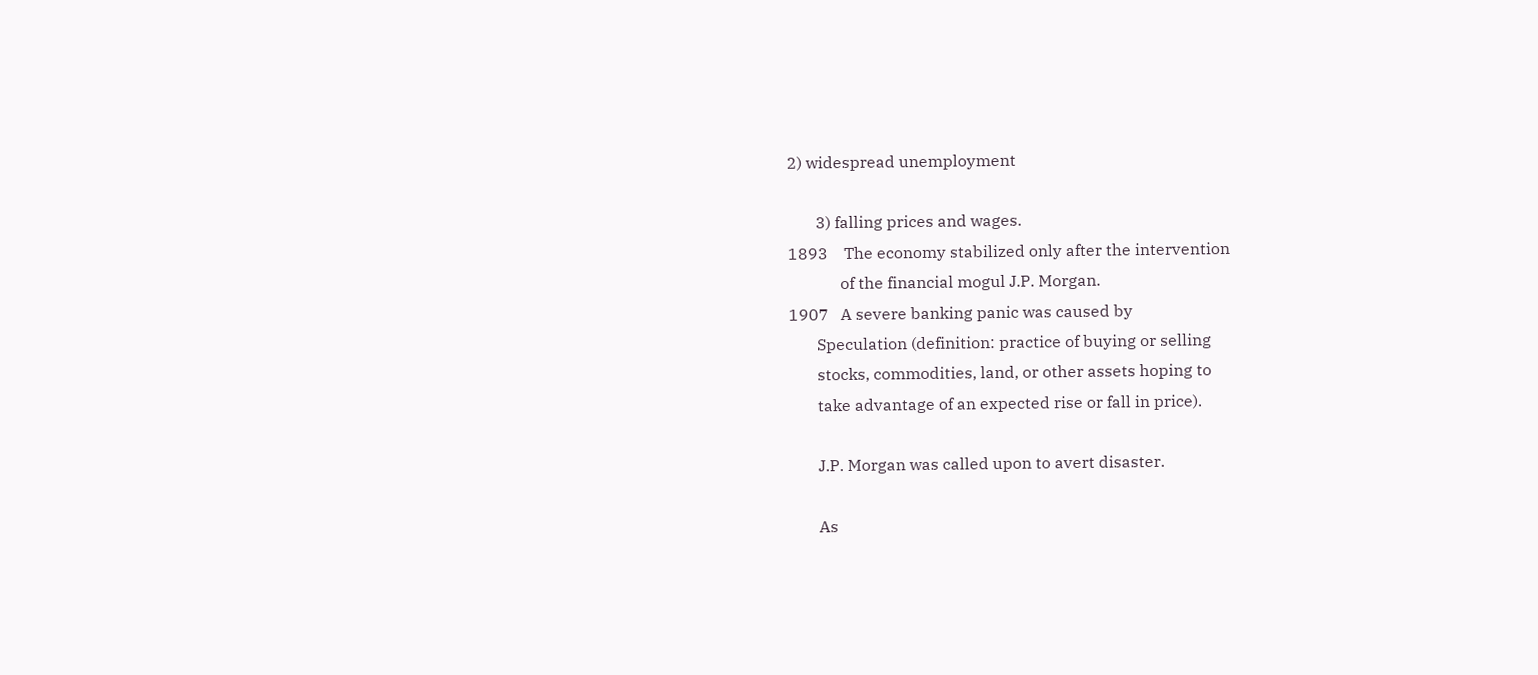2) widespread unemployment

       3) falling prices and wages.
1893    The economy stabilized only after the intervention
             of the financial mogul J.P. Morgan.
1907   A severe banking panic was caused by
       Speculation (definition: practice of buying or selling
       stocks, commodities, land, or other assets hoping to
       take advantage of an expected rise or fall in price).

       J.P. Morgan was called upon to avert disaster.

       As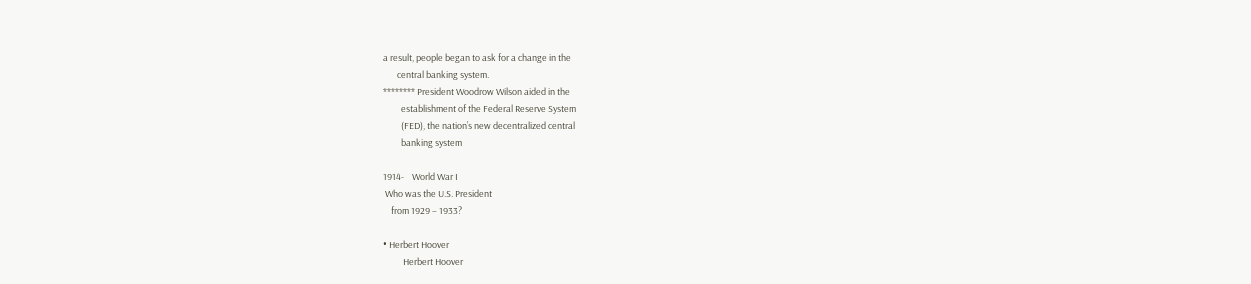a result, people began to ask for a change in the
       central banking system.
******** President Woodrow Wilson aided in the
         establishment of the Federal Reserve System
         (FED), the nation’s new decentralized central
         banking system

1914-    World War I
 Who was the U.S. President
    from 1929 – 1933?

• Herbert Hoover
          Herbert Hoover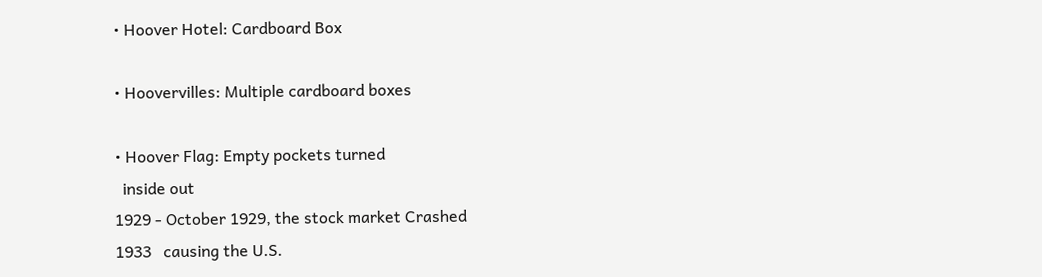• Hoover Hotel: Cardboard Box

• Hoovervilles: Multiple cardboard boxes

• Hoover Flag: Empty pockets turned
  inside out
1929 - October 1929, the stock market Crashed
1933   causing the U.S.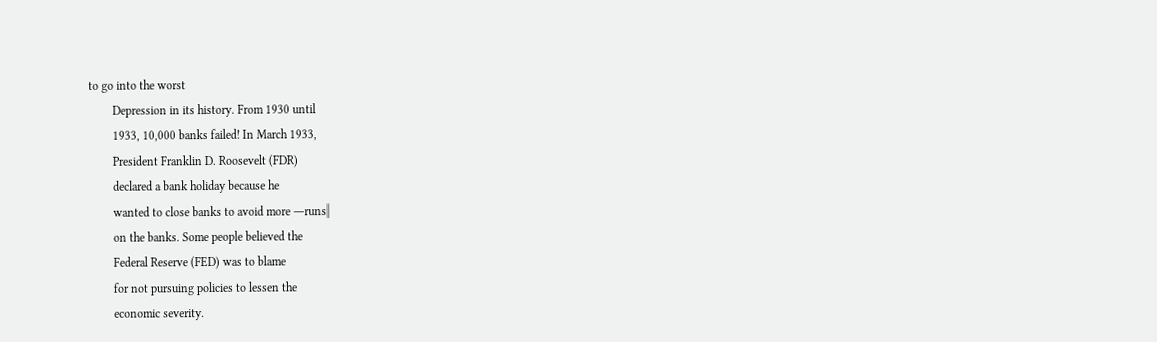to go into the worst
        Depression in its history. From 1930 until
        1933, 10,000 banks failed! In March 1933,
        President Franklin D. Roosevelt (FDR)
        declared a bank holiday because he
        wanted to close banks to avoid more ―runs‖
        on the banks. Some people believed the
        Federal Reserve (FED) was to blame
        for not pursuing policies to lessen the
        economic severity.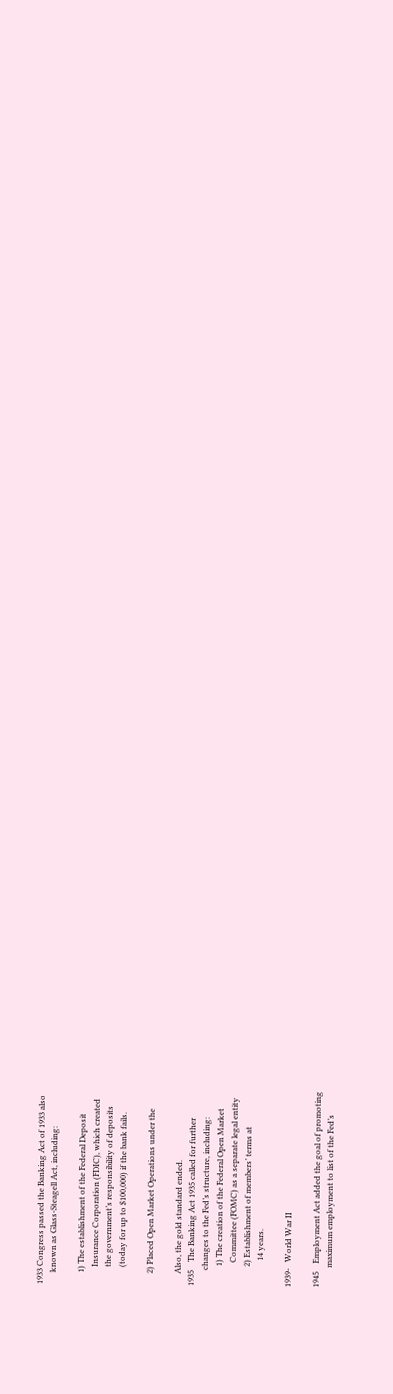1933 Congress passed the Banking Act of 1933 also
      known as Glass-Steagell Act, including:

      1) The establishment of the Federal Deposit
         Insurance Corporation (FDIC), which created
         the government’s responsibility of deposits
         (today for up to $100,000) if the bank fails.

      2) Placed Open Market Operations under the

      Also, the gold standard ended.
1935    The Banking Act 1935 called for further
        changes to the Fed’s structure, including:
          1) The creation of the Federal Open Market
            Committee (FOMC) as a separate legal entity
          2) Establishment of members’ terms at
             14 years.

1939-   World War II

1945    Employment Act added the goal of promoting
          maximum employment to list of the Fed’s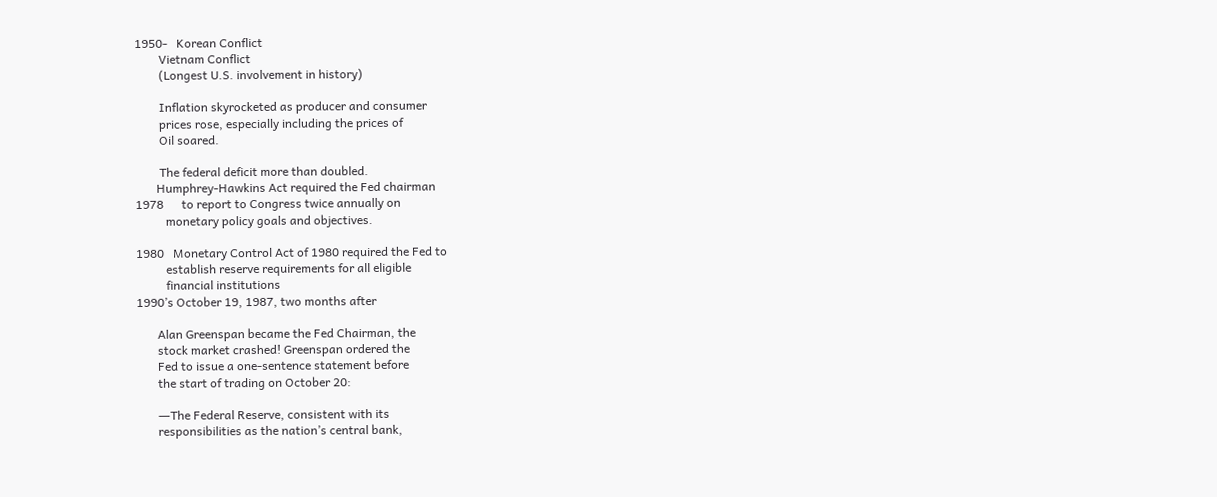1950-   Korean Conflict
        Vietnam Conflict
        (Longest U.S. involvement in history)

        Inflation skyrocketed as producer and consumer
        prices rose, especially including the prices of
        Oil soared.

        The federal deficit more than doubled.
       Humphrey-Hawkins Act required the Fed chairman
1978      to report to Congress twice annually on
          monetary policy goals and objectives.

1980   Monetary Control Act of 1980 required the Fed to
          establish reserve requirements for all eligible
          financial institutions
1990’s October 19, 1987, two months after

       Alan Greenspan became the Fed Chairman, the
       stock market crashed! Greenspan ordered the
       Fed to issue a one-sentence statement before
       the start of trading on October 20:

       ―The Federal Reserve, consistent with its
       responsibilities as the nation’s central bank,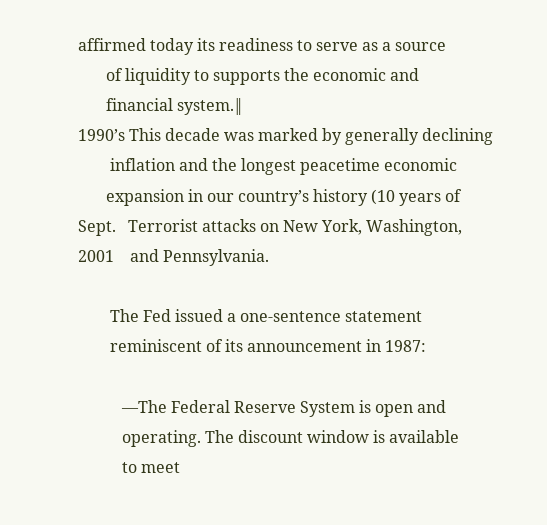affirmed today its readiness to serve as a source
       of liquidity to supports the economic and
       financial system.‖
1990’s This decade was marked by generally declining
        inflation and the longest peacetime economic
       expansion in our country’s history (10 years of
Sept.   Terrorist attacks on New York, Washington,
2001    and Pennsylvania.

        The Fed issued a one-sentence statement
        reminiscent of its announcement in 1987:

           ―The Federal Reserve System is open and
           operating. The discount window is available
           to meet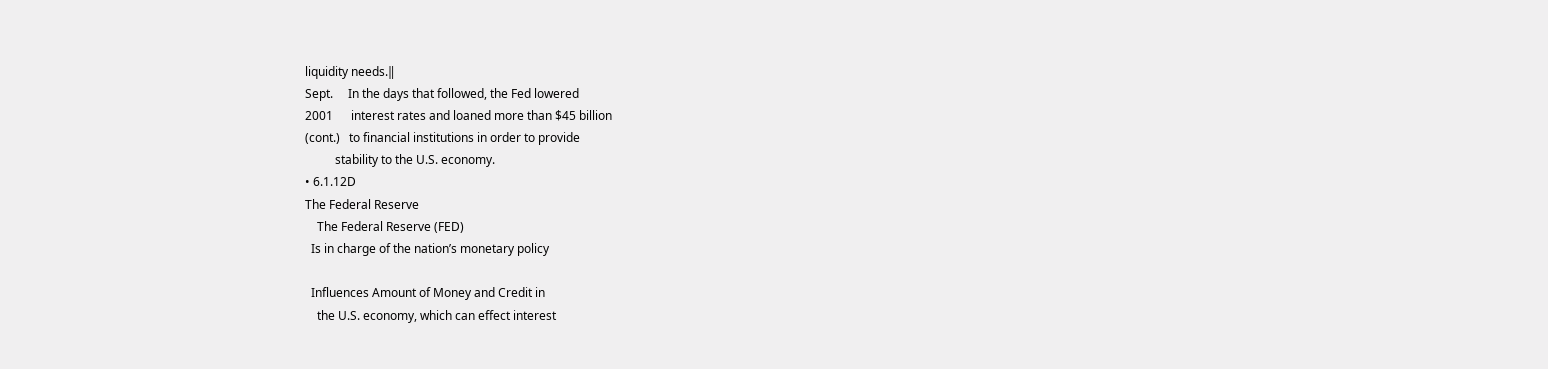liquidity needs.‖
Sept.     In the days that followed, the Fed lowered
2001      interest rates and loaned more than $45 billion
(cont.)   to financial institutions in order to provide
          stability to the U.S. economy.
• 6.1.12D
The Federal Reserve
    The Federal Reserve (FED)
  Is in charge of the nation’s monetary policy

  Influences Amount of Money and Credit in
    the U.S. economy, which can effect interest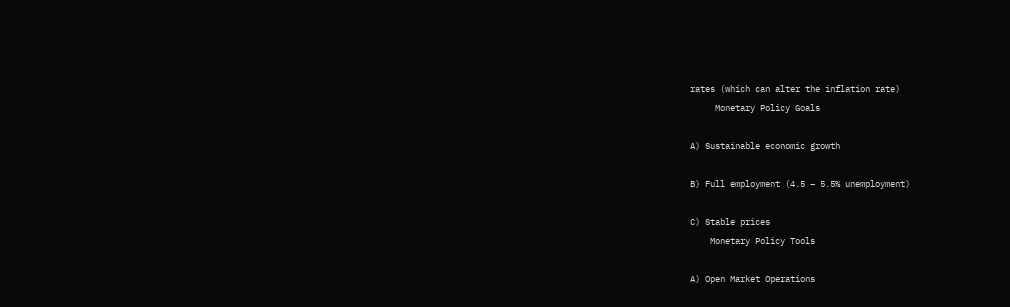rates (which can alter the inflation rate)
     Monetary Policy Goals

A) Sustainable economic growth

B) Full employment (4.5 – 5.5% unemployment)

C) Stable prices
    Monetary Policy Tools

A) Open Market Operations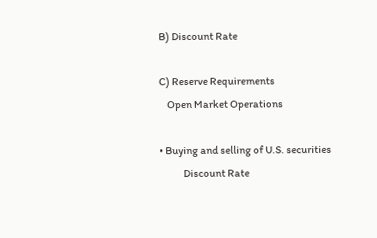B) Discount Rate

C) Reserve Requirements
    Open Market Operations

• Buying and selling of U.S. securities
            Discount Rate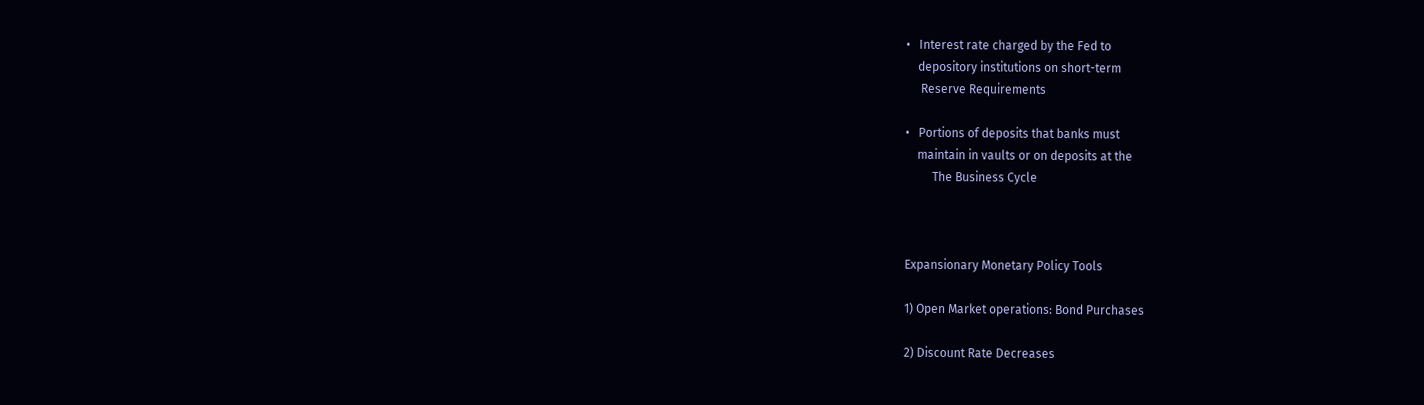•   Interest rate charged by the Fed to
    depository institutions on short-term
     Reserve Requirements

•   Portions of deposits that banks must
    maintain in vaults or on deposits at the
         The Business Cycle



Expansionary Monetary Policy Tools

1) Open Market operations: Bond Purchases

2) Discount Rate Decreases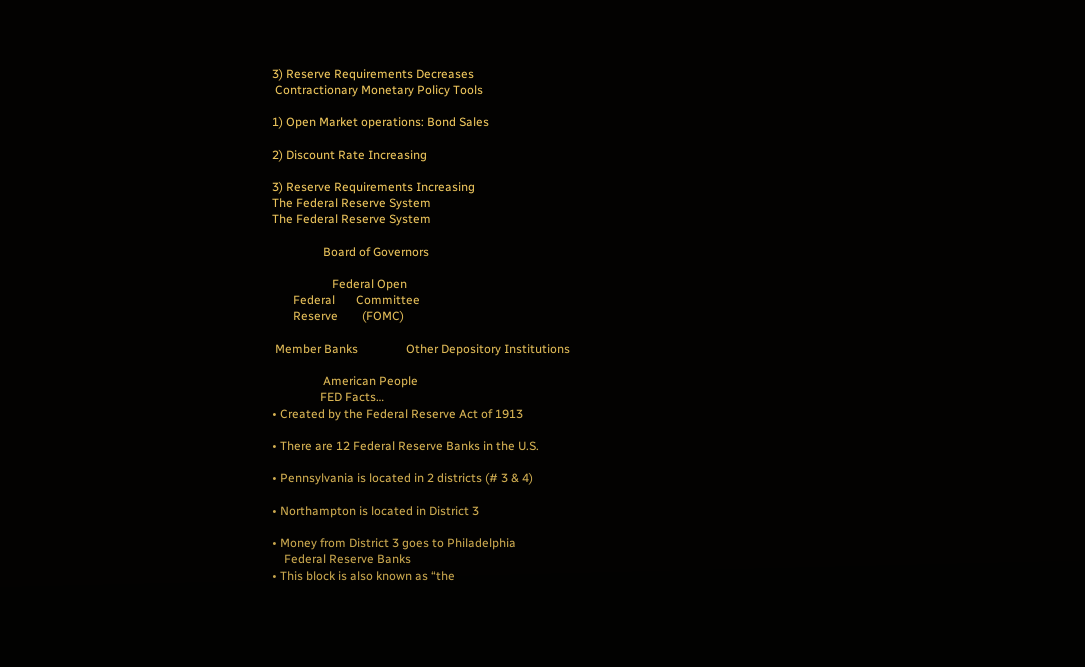3) Reserve Requirements Decreases
 Contractionary Monetary Policy Tools

1) Open Market operations: Bond Sales

2) Discount Rate Increasing

3) Reserve Requirements Increasing
The Federal Reserve System
The Federal Reserve System

                 Board of Governors

                    Federal Open
       Federal       Committee
       Reserve        (FOMC)

 Member Banks                Other Depository Institutions

                 American People
                FED Facts…
• Created by the Federal Reserve Act of 1913

• There are 12 Federal Reserve Banks in the U.S.

• Pennsylvania is located in 2 districts (# 3 & 4)

• Northampton is located in District 3

• Money from District 3 goes to Philadelphia
    Federal Reserve Banks
• This block is also known as “the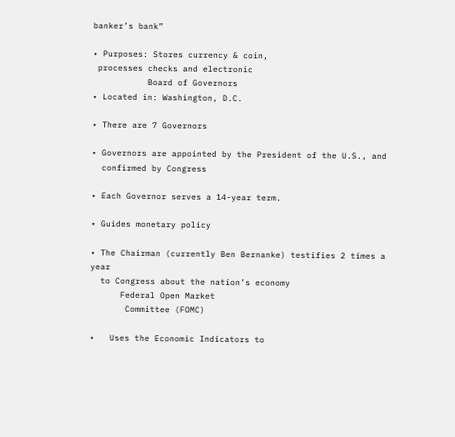banker’s bank”

• Purposes: Stores currency & coin,
 processes checks and electronic
           Board of Governors
• Located in: Washington, D.C.

• There are 7 Governors

• Governors are appointed by the President of the U.S., and
  confirmed by Congress

• Each Governor serves a 14-year term.

• Guides monetary policy

• The Chairman (currently Ben Bernanke) testifies 2 times a year
  to Congress about the nation’s economy
      Federal Open Market
       Committee (FOMC)

•   Uses the Economic Indicators to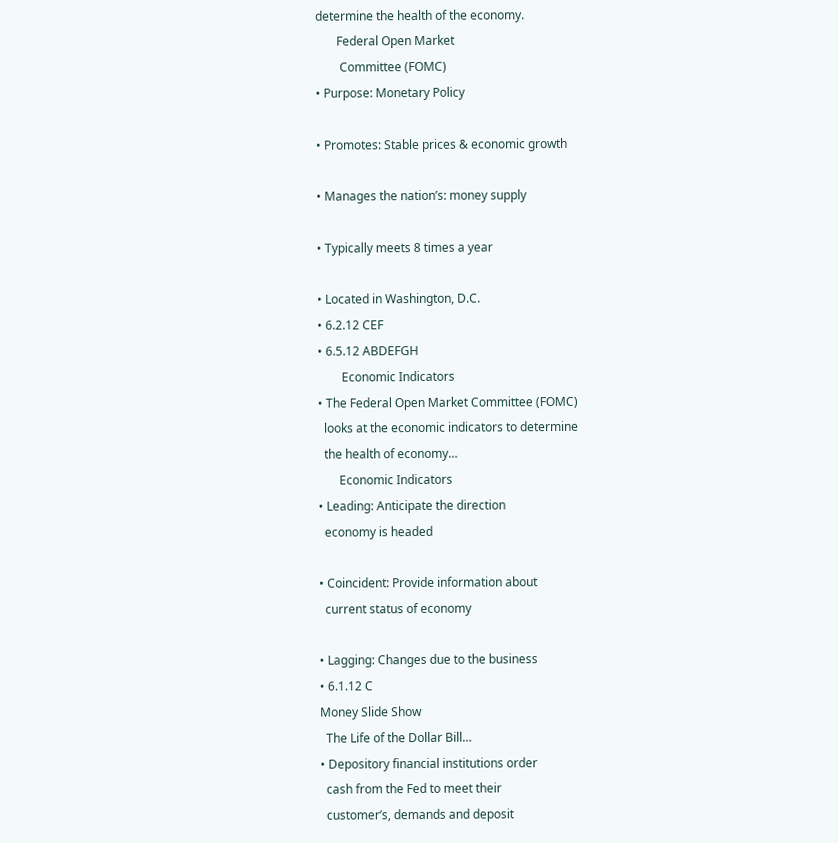determine the health of the economy.
       Federal Open Market
        Committee (FOMC)
• Purpose: Monetary Policy

• Promotes: Stable prices & economic growth

• Manages the nation’s: money supply

• Typically meets 8 times a year

• Located in Washington, D.C.
• 6.2.12 CEF
• 6.5.12 ABDEFGH
        Economic Indicators
• The Federal Open Market Committee (FOMC)
  looks at the economic indicators to determine
  the health of economy…
       Economic Indicators
• Leading: Anticipate the direction
  economy is headed

• Coincident: Provide information about
  current status of economy

• Lagging: Changes due to the business
• 6.1.12 C
Money Slide Show
  The Life of the Dollar Bill…
• Depository financial institutions order
  cash from the Fed to meet their
  customer’s, demands and deposit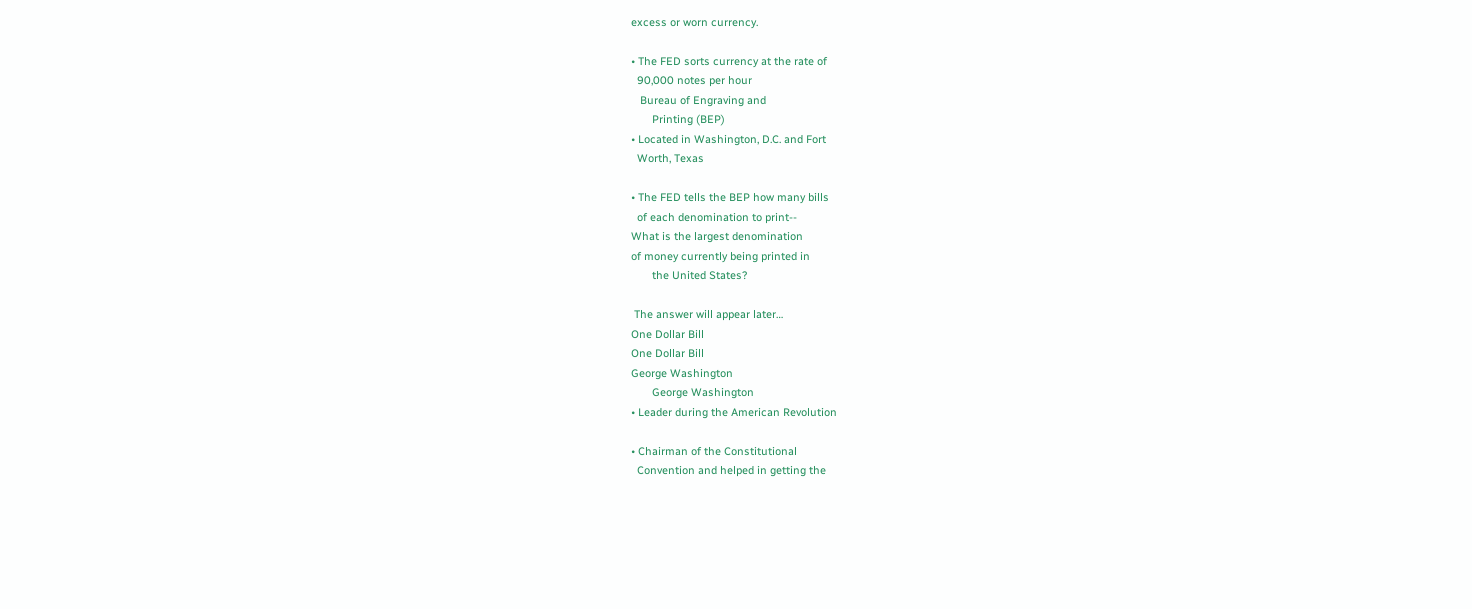excess or worn currency.

• The FED sorts currency at the rate of
  90,000 notes per hour
   Bureau of Engraving and
       Printing (BEP)
• Located in Washington, D.C. and Fort
  Worth, Texas

• The FED tells the BEP how many bills
  of each denomination to print--
What is the largest denomination
of money currently being printed in
       the United States?

 The answer will appear later…
One Dollar Bill
One Dollar Bill
George Washington
       George Washington
• Leader during the American Revolution

• Chairman of the Constitutional
  Convention and helped in getting the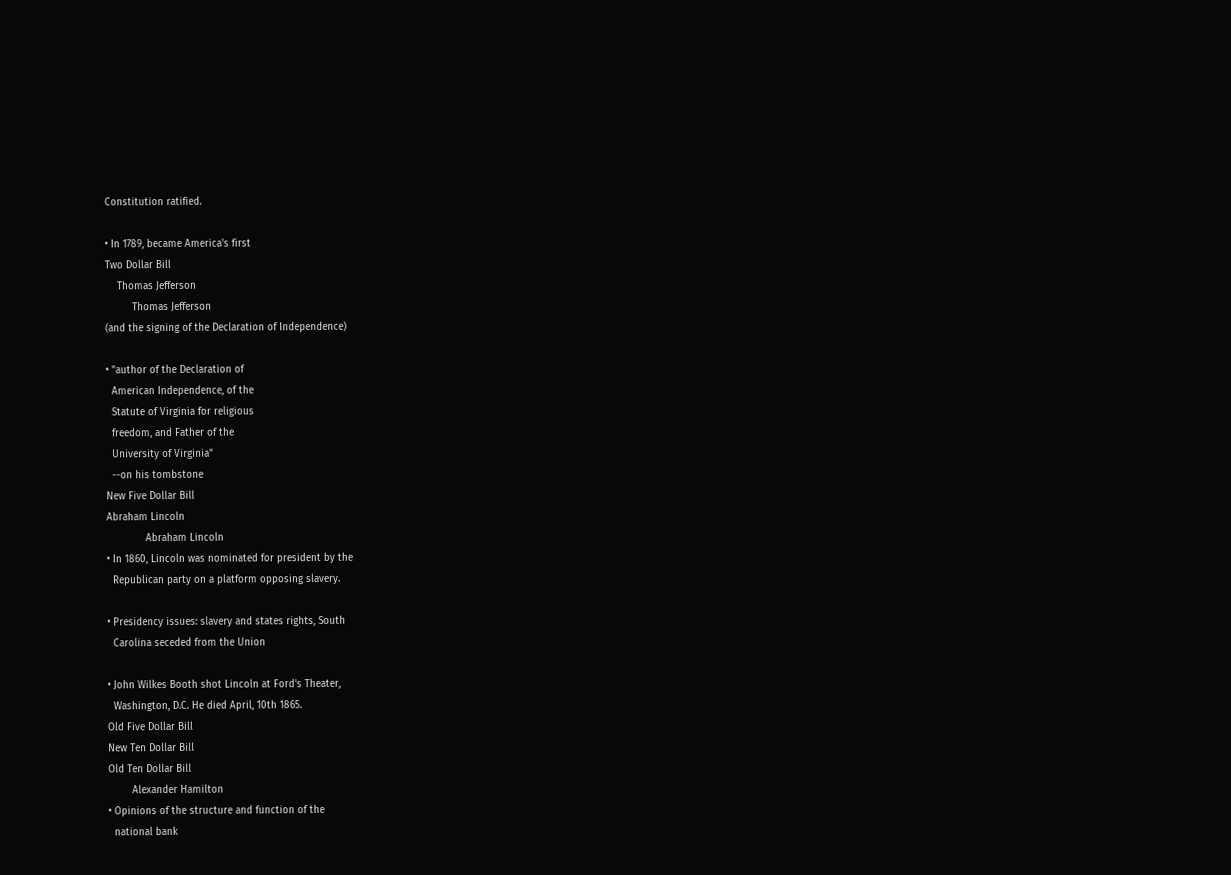Constitution ratified.

• In 1789, became America's first
Two Dollar Bill
    Thomas Jefferson
         Thomas Jefferson
(and the signing of the Declaration of Independence)

• "author of the Declaration of
  American Independence, of the
  Statute of Virginia for religious
  freedom, and Father of the
  University of Virginia"
  --on his tombstone
New Five Dollar Bill
Abraham Lincoln
             Abraham Lincoln
• In 1860, Lincoln was nominated for president by the
  Republican party on a platform opposing slavery.

• Presidency issues: slavery and states rights, South
  Carolina seceded from the Union

• John Wilkes Booth shot Lincoln at Ford's Theater,
  Washington, D.C. He died April, 10th 1865.
Old Five Dollar Bill
New Ten Dollar Bill
Old Ten Dollar Bill
        Alexander Hamilton
• Opinions of the structure and function of the
  national bank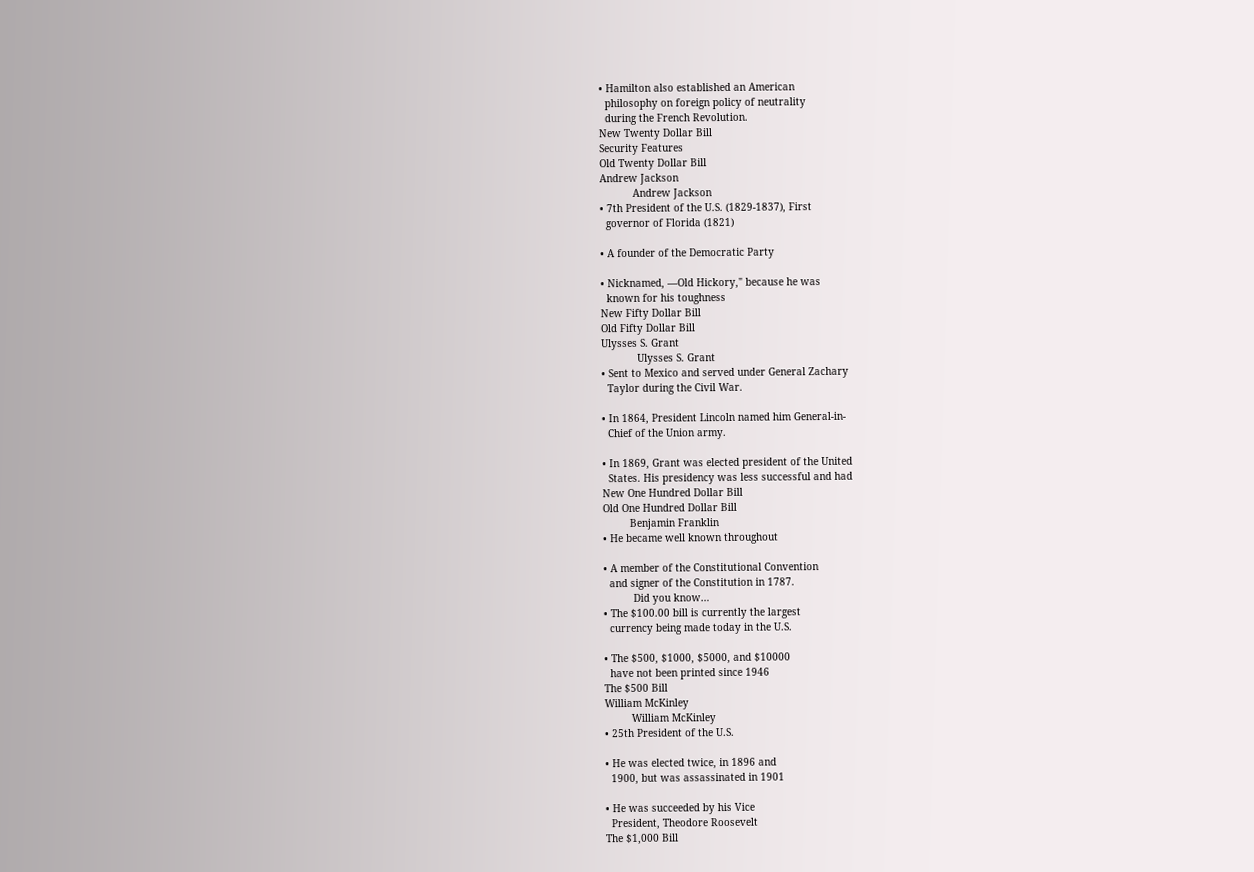• Hamilton also established an American
  philosophy on foreign policy of neutrality
  during the French Revolution.
New Twenty Dollar Bill
Security Features
Old Twenty Dollar Bill
Andrew Jackson
           Andrew Jackson
• 7th President of the U.S. (1829-1837), First
  governor of Florida (1821)

• A founder of the Democratic Party

• Nicknamed, ―Old Hickory," because he was
  known for his toughness
New Fifty Dollar Bill
Old Fifty Dollar Bill
Ulysses S. Grant
            Ulysses S. Grant
• Sent to Mexico and served under General Zachary
  Taylor during the Civil War.

• In 1864, President Lincoln named him General-in-
  Chief of the Union army.

• In 1869, Grant was elected president of the United
  States. His presidency was less successful and had
New One Hundred Dollar Bill
Old One Hundred Dollar Bill
         Benjamin Franklin
• He became well known throughout

• A member of the Constitutional Convention
  and signer of the Constitution in 1787.
          Did you know…
• The $100.00 bill is currently the largest
  currency being made today in the U.S.

• The $500, $1000, $5000, and $10000
  have not been printed since 1946
The $500 Bill
William McKinley
         William McKinley
• 25th President of the U.S.

• He was elected twice, in 1896 and
  1900, but was assassinated in 1901

• He was succeeded by his Vice
  President, Theodore Roosevelt
The $1,000 Bill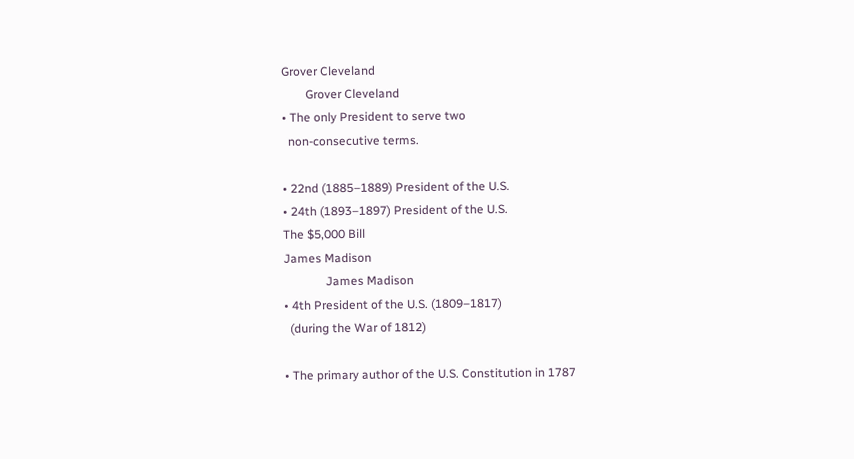Grover Cleveland
        Grover Cleveland
• The only President to serve two
  non-consecutive terms.

• 22nd (1885–1889) President of the U.S.
• 24th (1893–1897) President of the U.S.
The $5,000 Bill
James Madison
              James Madison
• 4th President of the U.S. (1809–1817)
  (during the War of 1812)

• The primary author of the U.S. Constitution in 1787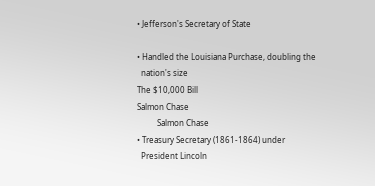• Jefferson's Secretary of State

• Handled the Louisiana Purchase, doubling the
  nation's size
The $10,000 Bill
Salmon Chase
          Salmon Chase
• Treasury Secretary (1861-1864) under
  President Lincoln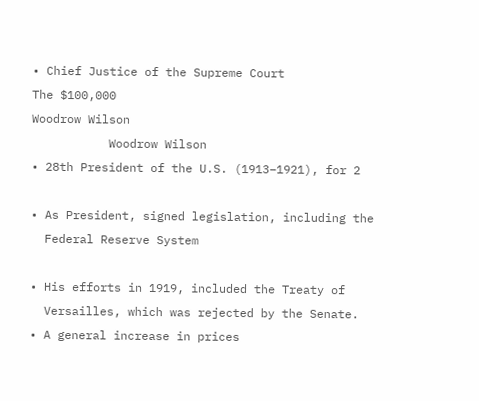• Chief Justice of the Supreme Court
The $100,000
Woodrow Wilson
           Woodrow Wilson
• 28th President of the U.S. (1913–1921), for 2

• As President, signed legislation, including the
  Federal Reserve System

• His efforts in 1919, included the Treaty of
  Versailles, which was rejected by the Senate.
• A general increase in prices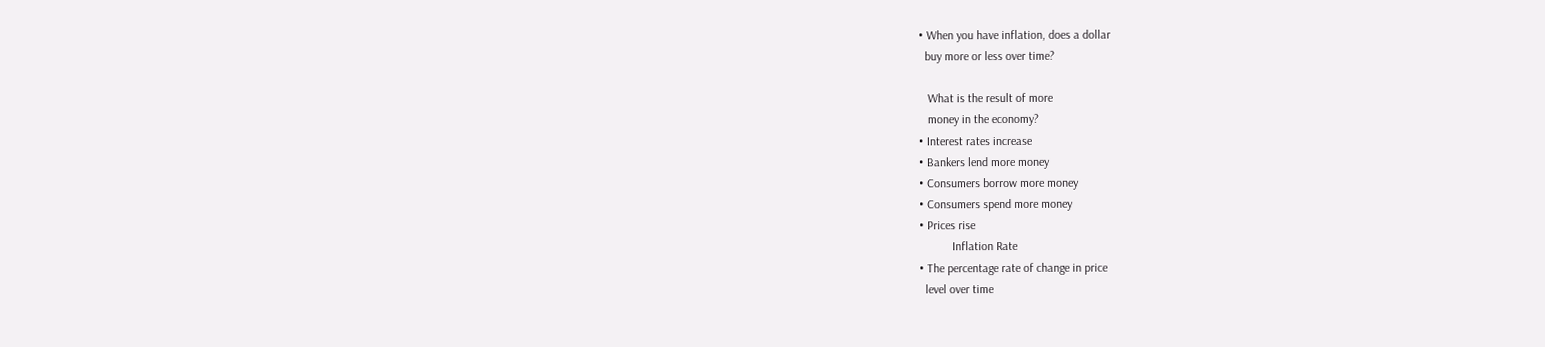• When you have inflation, does a dollar
  buy more or less over time?

   What is the result of more
   money in the economy?
• Interest rates increase
• Bankers lend more money
• Consumers borrow more money
• Consumers spend more money
• Prices rise
           Inflation Rate
• The percentage rate of change in price
  level over time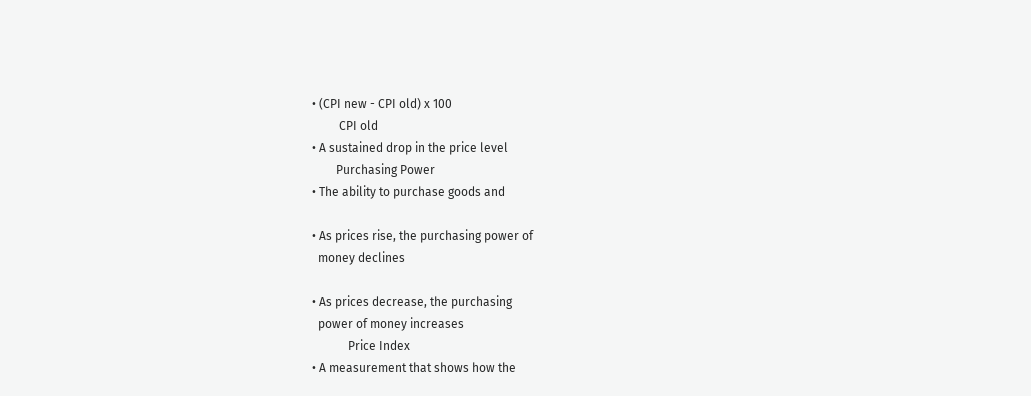• (CPI new - CPI old) x 100
         CPI old
• A sustained drop in the price level
        Purchasing Power
• The ability to purchase goods and

• As prices rise, the purchasing power of
  money declines

• As prices decrease, the purchasing
  power of money increases
            Price Index
• A measurement that shows how the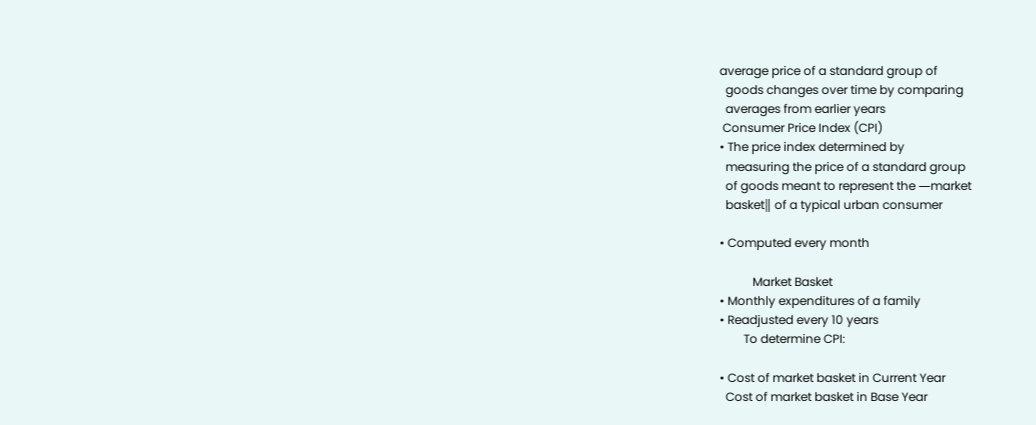average price of a standard group of
  goods changes over time by comparing
  averages from earlier years
 Consumer Price Index (CPI)
• The price index determined by
  measuring the price of a standard group
  of goods meant to represent the ―market
  basket‖ of a typical urban consumer

• Computed every month

           Market Basket
• Monthly expenditures of a family
• Readjusted every 10 years
        To determine CPI:

• Cost of market basket in Current Year
  Cost of market basket in Base Year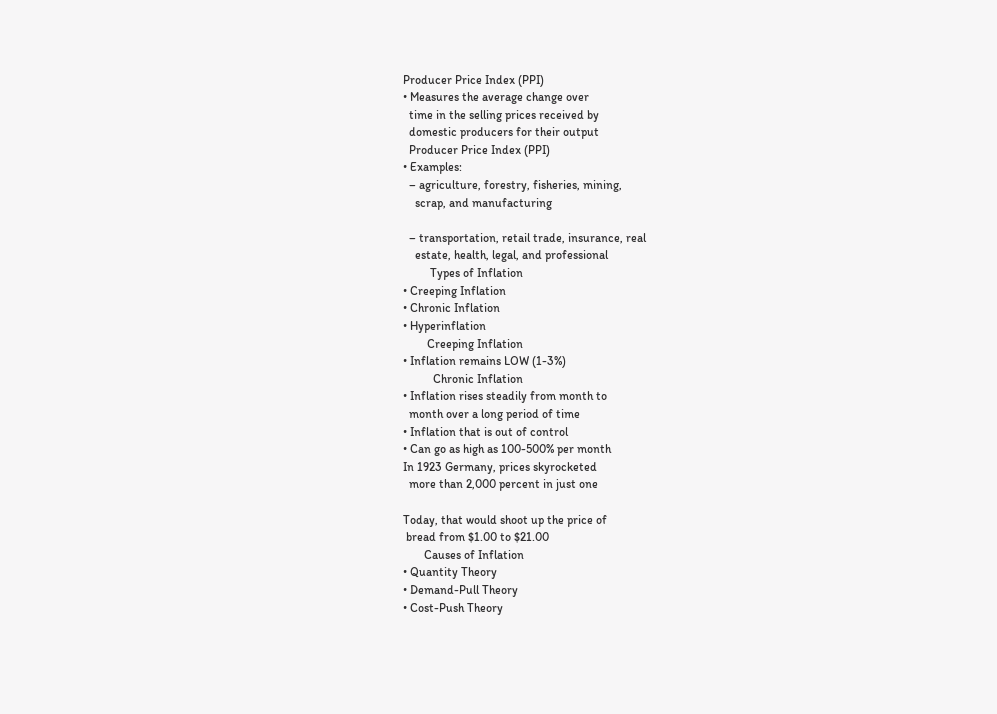Producer Price Index (PPI)
• Measures the average change over
  time in the selling prices received by
  domestic producers for their output
  Producer Price Index (PPI)
• Examples:
  – agriculture, forestry, fisheries, mining,
    scrap, and manufacturing

  – transportation, retail trade, insurance, real
    estate, health, legal, and professional
         Types of Inflation
• Creeping Inflation
• Chronic Inflation
• Hyperinflation
        Creeping Inflation
• Inflation remains LOW (1-3%)
          Chronic Inflation
• Inflation rises steadily from month to
  month over a long period of time
• Inflation that is out of control
• Can go as high as 100-500% per month
In 1923 Germany, prices skyrocketed
  more than 2,000 percent in just one

Today, that would shoot up the price of
 bread from $1.00 to $21.00
       Causes of Inflation
• Quantity Theory
• Demand-Pull Theory
• Cost-Push Theory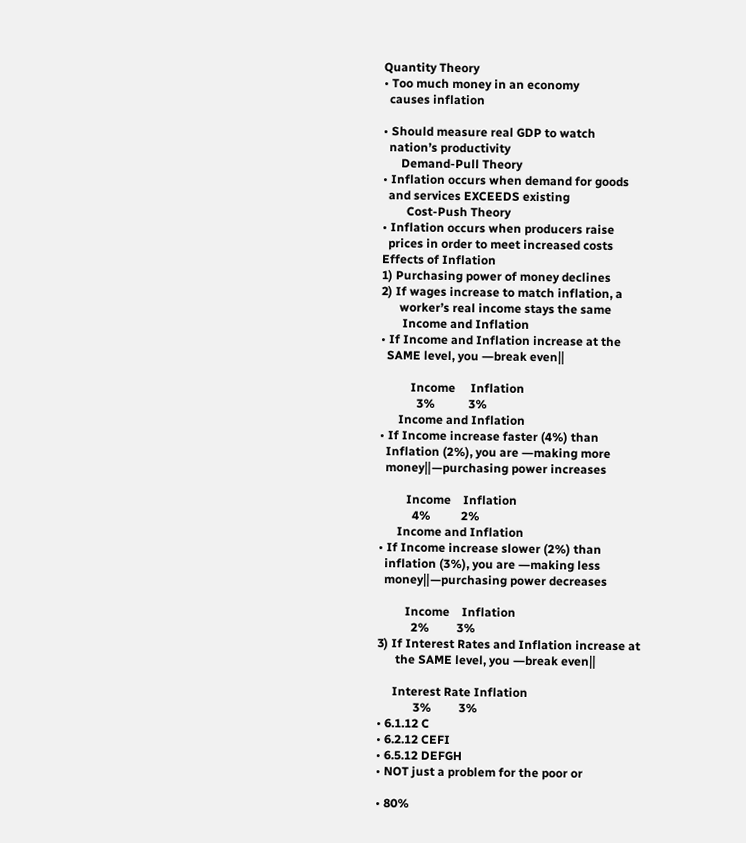Quantity Theory
• Too much money in an economy
  causes inflation

• Should measure real GDP to watch
  nation’s productivity
      Demand-Pull Theory
• Inflation occurs when demand for goods
  and services EXCEEDS existing
        Cost-Push Theory
• Inflation occurs when producers raise
  prices in order to meet increased costs
Effects of Inflation
1) Purchasing power of money declines
2) If wages increase to match inflation, a
      worker’s real income stays the same
       Income and Inflation
• If Income and Inflation increase at the
  SAME level, you ―break even‖

          Income     Inflation
            3%           3%
      Income and Inflation
• If Income increase faster (4%) than
  Inflation (2%), you are ―making more
  money‖—purchasing power increases

         Income    Inflation
           4%          2%
      Income and Inflation
• If Income increase slower (2%) than
  inflation (3%), you are ―making less
  money‖—purchasing power decreases

         Income    Inflation
           2%         3%
3) If Interest Rates and Inflation increase at
      the SAME level, you ―break even‖

     Interest Rate Inflation
            3%         3%
• 6.1.12 C
• 6.2.12 CEFI
• 6.5.12 DEFGH
• NOT just a problem for the poor or

• 80%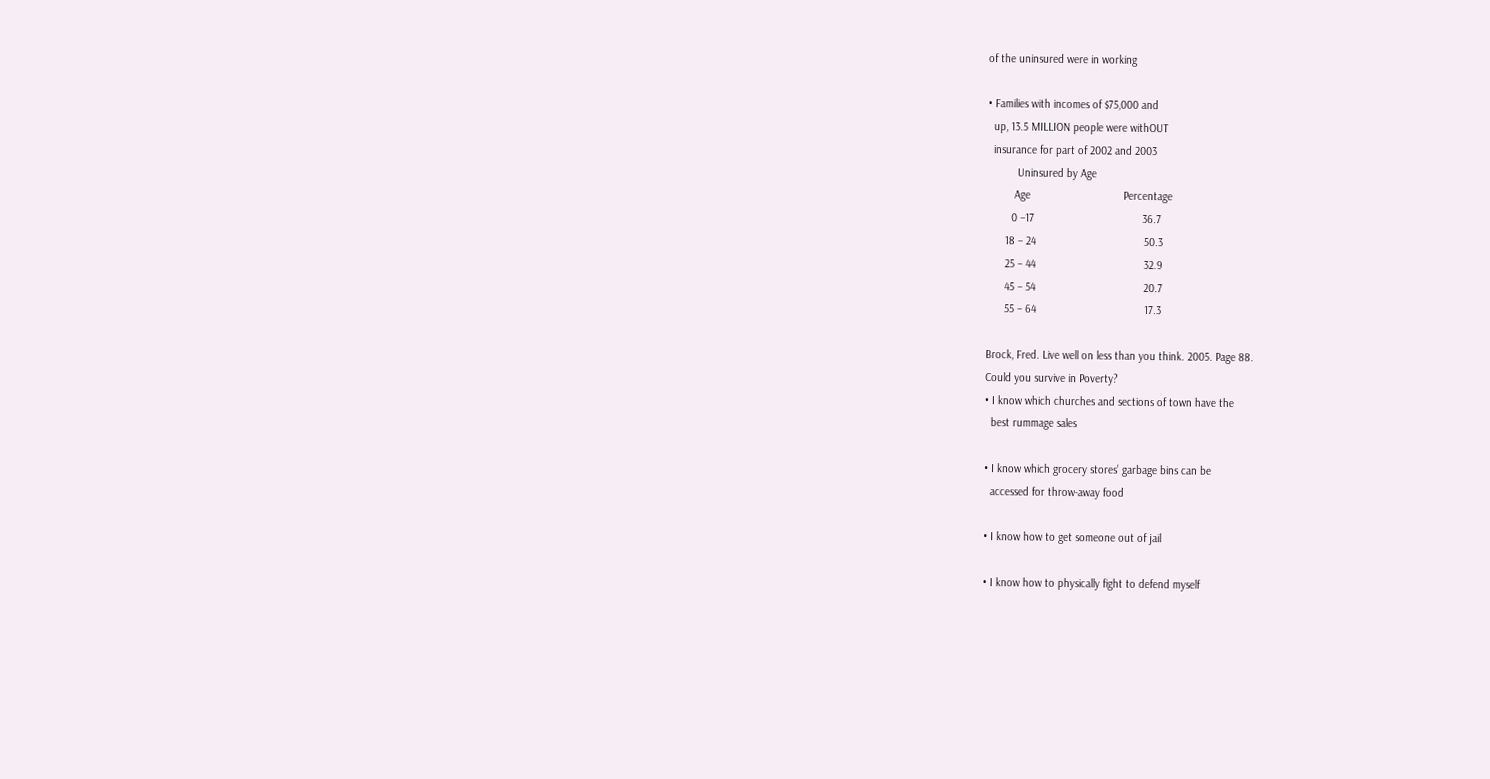of the uninsured were in working

• Families with incomes of $75,000 and
  up, 13.5 MILLION people were withOUT
  insurance for part of 2002 and 2003
          Uninsured by Age
         Age                               Percentage
        0 –17                                    36.7
      18 – 24                                    50.3
      25 – 44                                    32.9
      45 – 54                                    20.7
      55 – 64                                    17.3

Brock, Fred. Live well on less than you think. 2005. Page 88.
Could you survive in Poverty?
• I know which churches and sections of town have the
  best rummage sales

• I know which grocery stores’ garbage bins can be
  accessed for throw-away food

• I know how to get someone out of jail

• I know how to physically fight to defend myself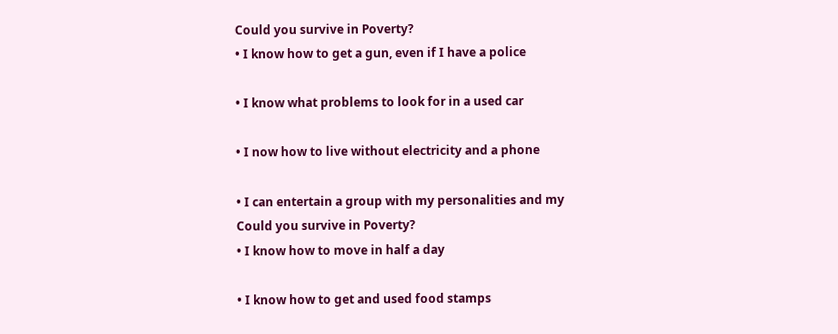Could you survive in Poverty?
• I know how to get a gun, even if I have a police

• I know what problems to look for in a used car

• I now how to live without electricity and a phone

• I can entertain a group with my personalities and my
Could you survive in Poverty?
• I know how to move in half a day

• I know how to get and used food stamps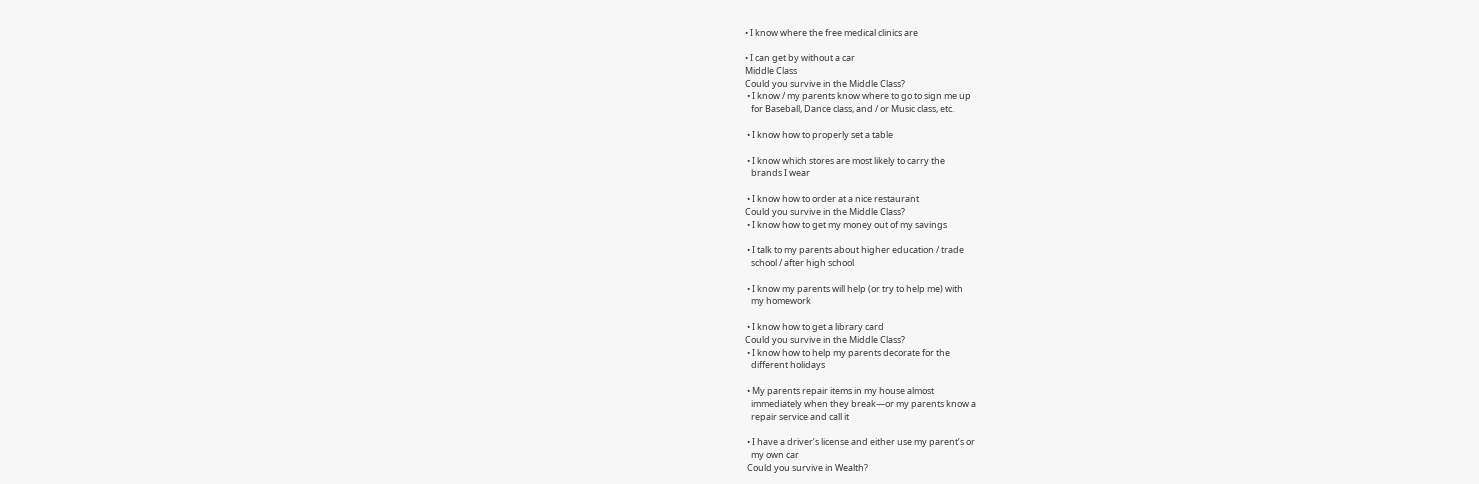• I know where the free medical clinics are

• I can get by without a car
Middle Class
Could you survive in the Middle Class?
 • I know / my parents know where to go to sign me up
   for Baseball, Dance class, and / or Music class, etc.

 • I know how to properly set a table

 • I know which stores are most likely to carry the
   brands I wear

 • I know how to order at a nice restaurant
Could you survive in the Middle Class?
 • I know how to get my money out of my savings

 • I talk to my parents about higher education / trade
   school / after high school

 • I know my parents will help (or try to help me) with
   my homework

 • I know how to get a library card
Could you survive in the Middle Class?
 • I know how to help my parents decorate for the
   different holidays

 • My parents repair items in my house almost
   immediately when they break—or my parents know a
   repair service and call it

 • I have a driver’s license and either use my parent’s or
   my own car
 Could you survive in Wealth?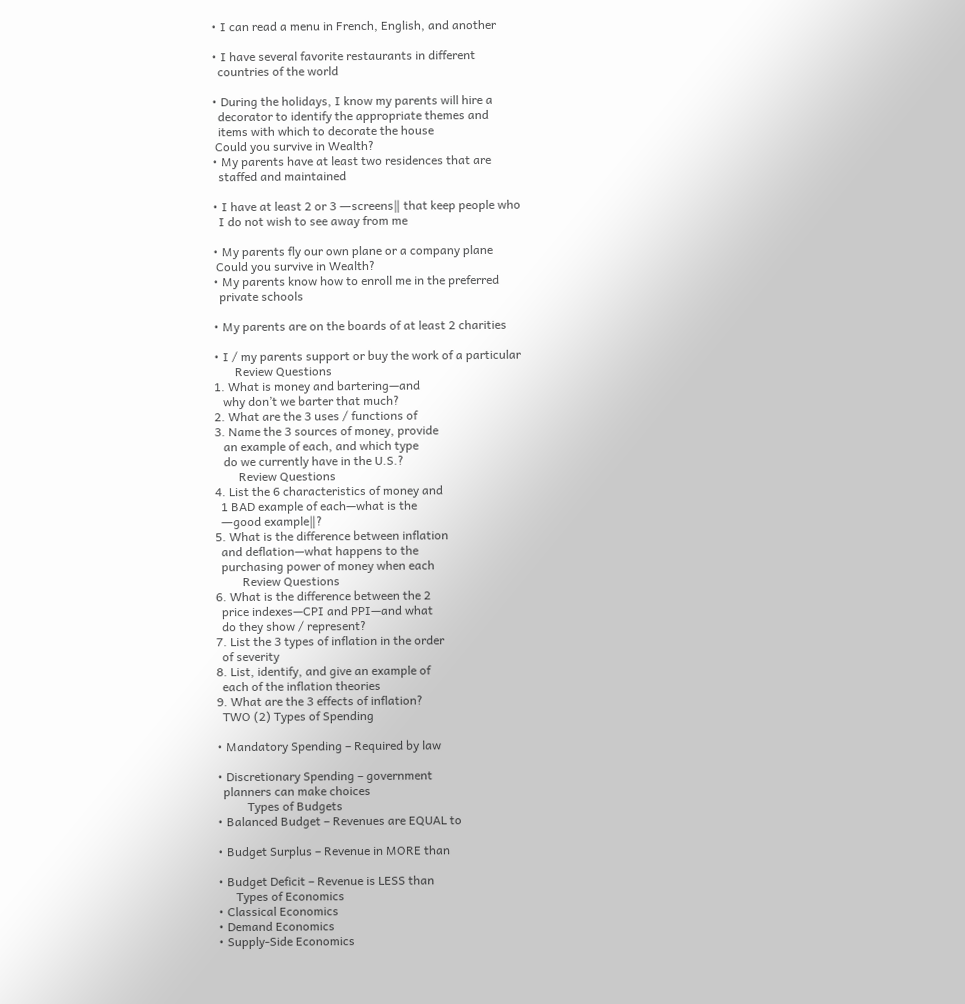• I can read a menu in French, English, and another

• I have several favorite restaurants in different
  countries of the world

• During the holidays, I know my parents will hire a
  decorator to identify the appropriate themes and
  items with which to decorate the house
 Could you survive in Wealth?
• My parents have at least two residences that are
  staffed and maintained

• I have at least 2 or 3 ―screens‖ that keep people who
  I do not wish to see away from me

• My parents fly our own plane or a company plane
 Could you survive in Wealth?
• My parents know how to enroll me in the preferred
  private schools

• My parents are on the boards of at least 2 charities

• I / my parents support or buy the work of a particular
       Review Questions
1. What is money and bartering—and
   why don’t we barter that much?
2. What are the 3 uses / functions of
3. Name the 3 sources of money, provide
   an example of each, and which type
   do we currently have in the U.S.?
        Review Questions
4. List the 6 characteristics of money and
  1 BAD example of each—what is the
  ―good example‖?
5. What is the difference between inflation
  and deflation—what happens to the
  purchasing power of money when each
         Review Questions
6. What is the difference between the 2
  price indexes—CPI and PPI—and what
  do they show / represent?
7. List the 3 types of inflation in the order
  of severity
8. List, identify, and give an example of
  each of the inflation theories
9. What are the 3 effects of inflation?
  TWO (2) Types of Spending

• Mandatory Spending – Required by law

• Discretionary Spending – government
  planners can make choices
          Types of Budgets
• Balanced Budget – Revenues are EQUAL to

• Budget Surplus – Revenue in MORE than

• Budget Deficit – Revenue is LESS than
      Types of Economics
• Classical Economics
• Demand Economics
• Supply-Side Economics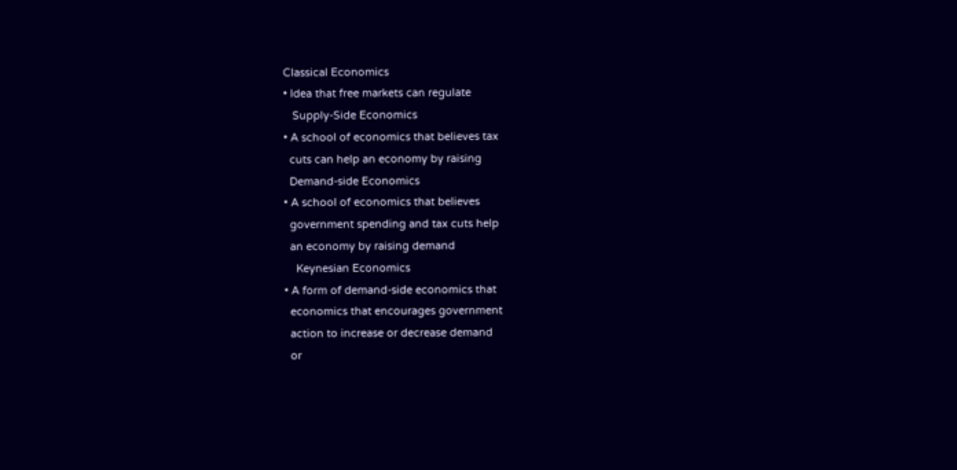Classical Economics
• Idea that free markets can regulate
   Supply-Side Economics
• A school of economics that believes tax
  cuts can help an economy by raising
  Demand-side Economics
• A school of economics that believes
  government spending and tax cuts help
  an economy by raising demand
    Keynesian Economics
• A form of demand-side economics that
  economics that encourages government
  action to increase or decrease demand
  or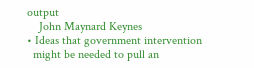output
    John Maynard Keynes
• Ideas that government intervention
  might be needed to pull an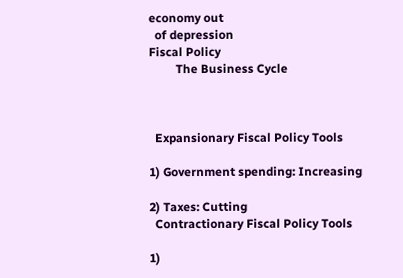economy out
  of depression
Fiscal Policy
         The Business Cycle



  Expansionary Fiscal Policy Tools

1) Government spending: Increasing

2) Taxes: Cutting
  Contractionary Fiscal Policy Tools

1)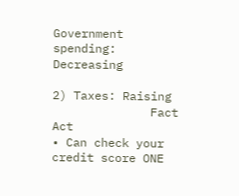Government spending: Decreasing

2) Taxes: Raising
              Fact Act
• Can check your credit score ONE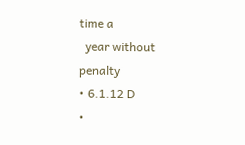time a
  year without penalty
• 6.1.12 D
•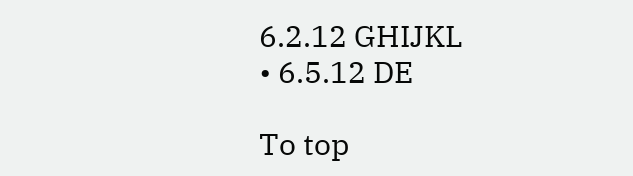6.2.12 GHIJKL
• 6.5.12 DE

To top